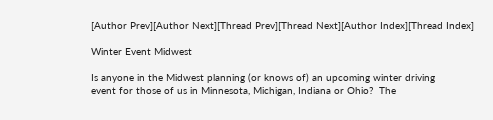[Author Prev][Author Next][Thread Prev][Thread Next][Author Index][Thread Index]

Winter Event Midwest

Is anyone in the Midwest planning (or knows of) an upcoming winter driving
event for those of us in Minnesota, Michigan, Indiana or Ohio?  The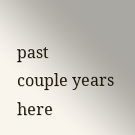past
couple years here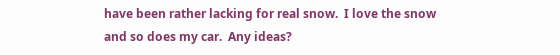have been rather lacking for real snow.  I love the snow
and so does my car.  Any ideas?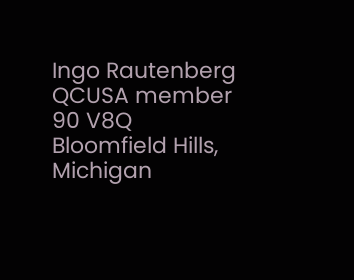Ingo Rautenberg
QCUSA member
90 V8Q
Bloomfield Hills, Michigan